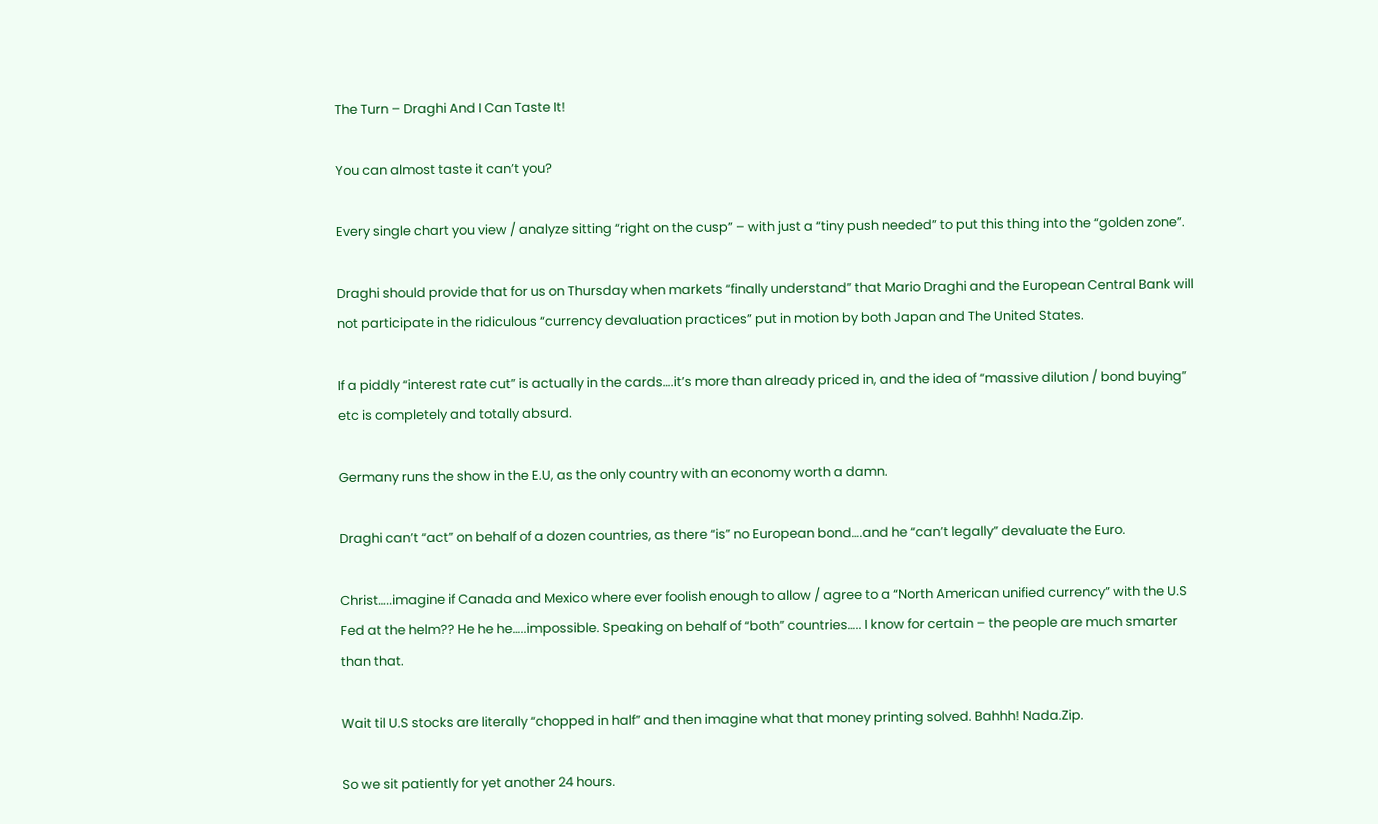The Turn – Draghi And I Can Taste It!

You can almost taste it can’t you?

Every single chart you view / analyze sitting “right on the cusp” – with just a “tiny push needed” to put this thing into the “golden zone”.

Draghi should provide that for us on Thursday when markets “finally understand” that Mario Draghi and the European Central Bank will not participate in the ridiculous “currency devaluation practices” put in motion by both Japan and The United States.

If a piddly “interest rate cut” is actually in the cards….it’s more than already priced in, and the idea of “massive dilution / bond buying” etc is completely and totally absurd.

Germany runs the show in the E.U, as the only country with an economy worth a damn.

Draghi can’t “act” on behalf of a dozen countries, as there “is” no European bond….and he “can’t legally” devaluate the Euro.

Christ…..imagine if Canada and Mexico where ever foolish enough to allow / agree to a “North American unified currency” with the U.S Fed at the helm?? He he he…..impossible. Speaking on behalf of “both” countries….. I know for certain – the people are much smarter than that.

Wait til U.S stocks are literally “chopped in half” and then imagine what that money printing solved. Bahhh! Nada.Zip.

So we sit patiently for yet another 24 hours.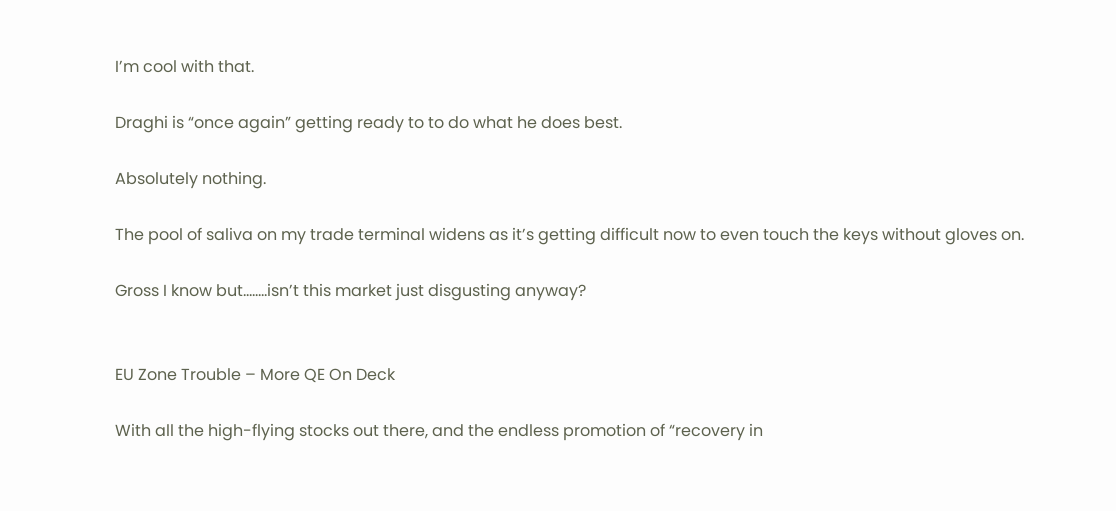I’m cool with that.

Draghi is “once again” getting ready to to do what he does best.

Absolutely nothing.

The pool of saliva on my trade terminal widens as it’s getting difficult now to even touch the keys without gloves on.

Gross I know but……..isn’t this market just disgusting anyway?


EU Zone Trouble – More QE On Deck

With all the high-flying stocks out there, and the endless promotion of “recovery in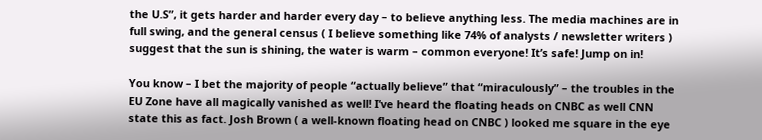the U.S”, it gets harder and harder every day – to believe anything less. The media machines are in full swing, and the general census ( I believe something like 74% of analysts / newsletter writers ) suggest that the sun is shining, the water is warm – common everyone! It’s safe! Jump on in!

You know – I bet the majority of people “actually believe” that “miraculously” – the troubles in the EU Zone have all magically vanished as well! I’ve heard the floating heads on CNBC as well CNN state this as fact. Josh Brown ( a well-known floating head on CNBC ) looked me square in the eye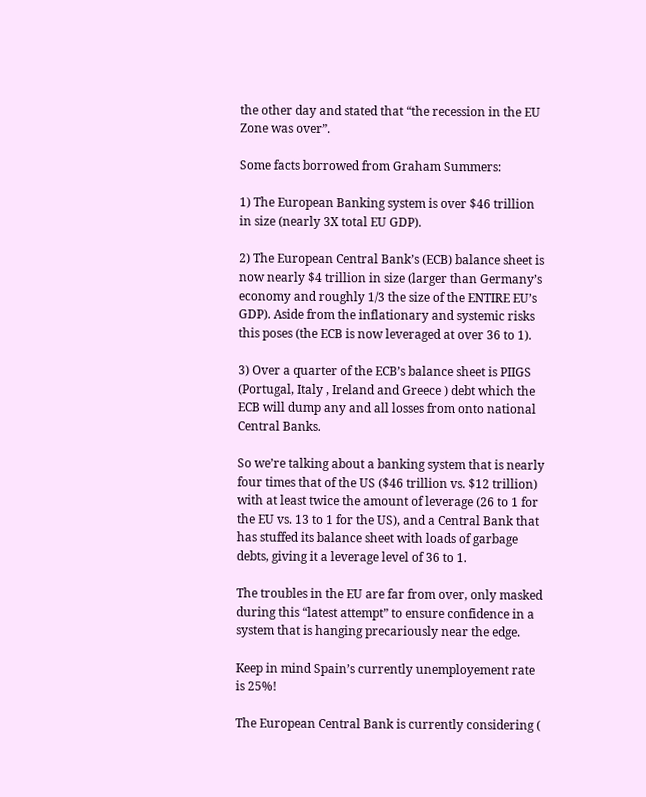the other day and stated that “the recession in the EU Zone was over”.

Some facts borrowed from Graham Summers:

1) The European Banking system is over $46 trillion in size (nearly 3X total EU GDP).

2) The European Central Bank’s (ECB) balance sheet is now nearly $4 trillion in size (larger than Germany’s economy and roughly 1/3 the size of the ENTIRE EU’s GDP). Aside from the inflationary and systemic risks this poses (the ECB is now leveraged at over 36 to 1).

3) Over a quarter of the ECB’s balance sheet is PIIGS (Portugal, Italy , Ireland and Greece ) debt which the ECB will dump any and all losses from onto national Central Banks.

So we’re talking about a banking system that is nearly four times that of the US ($46 trillion vs. $12 trillion) with at least twice the amount of leverage (26 to 1 for the EU vs. 13 to 1 for the US), and a Central Bank that has stuffed its balance sheet with loads of garbage debts, giving it a leverage level of 36 to 1.

The troubles in the EU are far from over, only masked during this “latest attempt” to ensure confidence in a system that is hanging precariously near the edge.

Keep in mind Spain’s currently unemployement rate is 25%!

The European Central Bank is currently considering (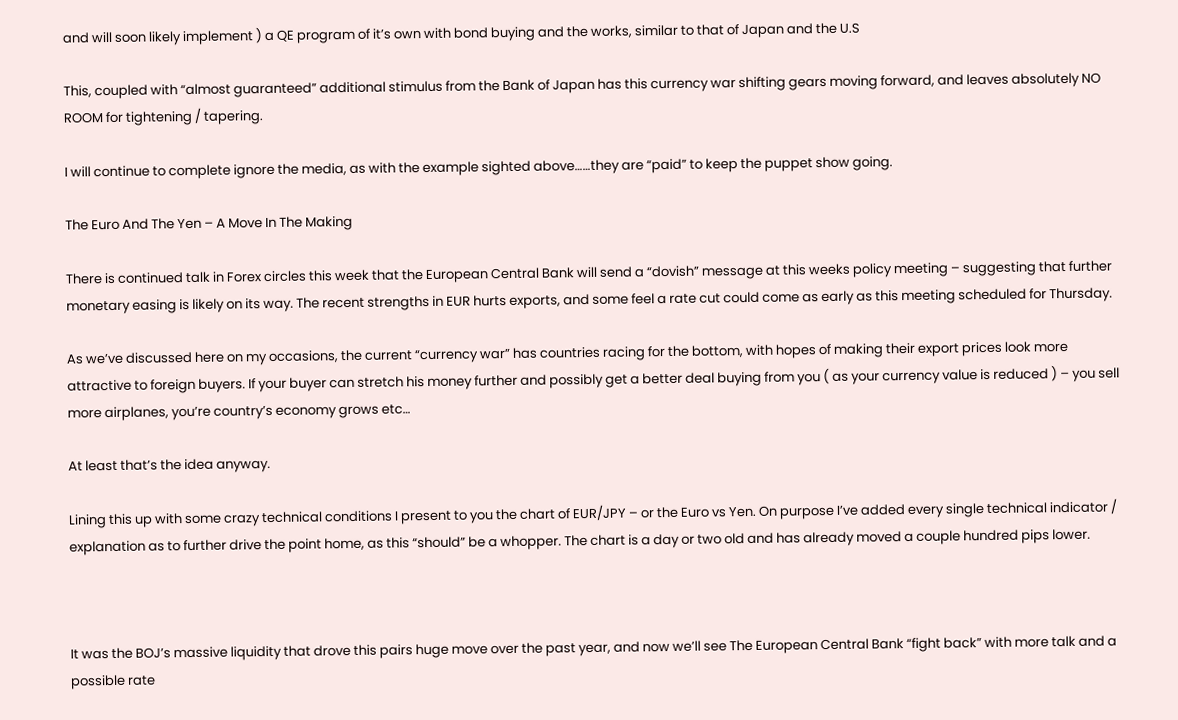and will soon likely implement ) a QE program of it’s own with bond buying and the works, similar to that of Japan and the U.S

This, coupled with “almost guaranteed” additional stimulus from the Bank of Japan has this currency war shifting gears moving forward, and leaves absolutely NO ROOM for tightening / tapering.

I will continue to complete ignore the media, as with the example sighted above……they are “paid” to keep the puppet show going.

The Euro And The Yen – A Move In The Making

There is continued talk in Forex circles this week that the European Central Bank will send a “dovish” message at this weeks policy meeting – suggesting that further monetary easing is likely on its way. The recent strengths in EUR hurts exports, and some feel a rate cut could come as early as this meeting scheduled for Thursday.

As we’ve discussed here on my occasions, the current “currency war” has countries racing for the bottom, with hopes of making their export prices look more attractive to foreign buyers. If your buyer can stretch his money further and possibly get a better deal buying from you ( as your currency value is reduced ) – you sell more airplanes, you’re country’s economy grows etc…

At least that’s the idea anyway.

Lining this up with some crazy technical conditions I present to you the chart of EUR/JPY – or the Euro vs Yen. On purpose I’ve added every single technical indicator / explanation as to further drive the point home, as this “should” be a whopper. The chart is a day or two old and has already moved a couple hundred pips lower.



It was the BOJ’s massive liquidity that drove this pairs huge move over the past year, and now we’ll see The European Central Bank “fight back” with more talk and a possible rate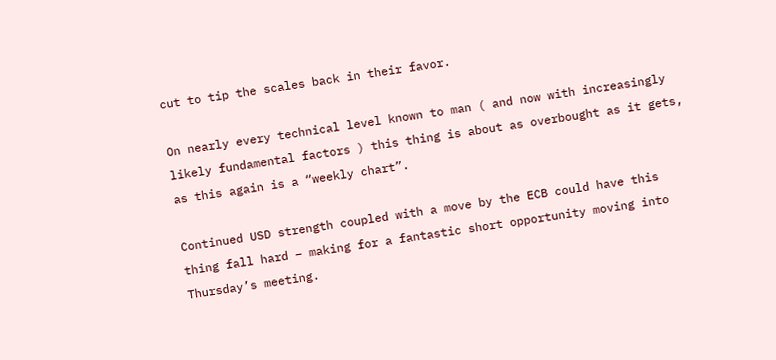cut to tip the scales back in their favor.

On nearly every technical level known to man ( and now with increasingly likely fundamental factors ) this thing is about as overbought as it gets, as this again is a “weekly chart”.

Continued USD strength coupled with a move by the ECB could have this thing fall hard – making for a fantastic short opportunity moving into Thursday’s meeting.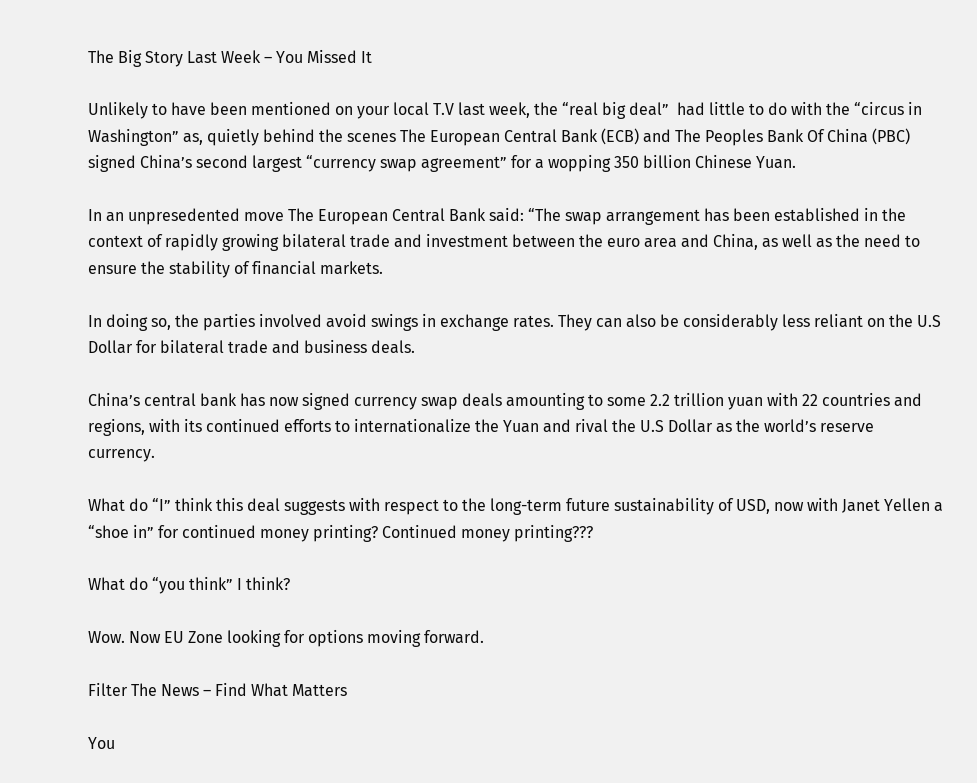The Big Story Last Week – You Missed It

Unlikely to have been mentioned on your local T.V last week, the “real big deal”  had little to do with the “circus in Washington” as, quietly behind the scenes The European Central Bank (ECB) and The Peoples Bank Of China (PBC) signed China’s second largest “currency swap agreement” for a wopping 350 billion Chinese Yuan.

In an unpresedented move The European Central Bank said: “The swap arrangement has been established in the context of rapidly growing bilateral trade and investment between the euro area and China, as well as the need to ensure the stability of financial markets.

In doing so, the parties involved avoid swings in exchange rates. They can also be considerably less reliant on the U.S Dollar for bilateral trade and business deals.

China’s central bank has now signed currency swap deals amounting to some 2.2 trillion yuan with 22 countries and regions, with its continued efforts to internationalize the Yuan and rival the U.S Dollar as the world’s reserve currency.

What do “I” think this deal suggests with respect to the long-term future sustainability of USD, now with Janet Yellen a “shoe in” for continued money printing? Continued money printing???

What do “you think” I think?

Wow. Now EU Zone looking for options moving forward.

Filter The News – Find What Matters

You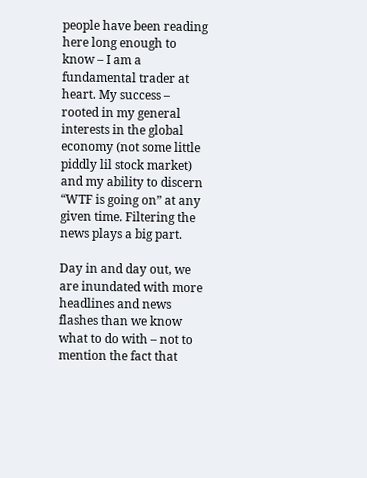people have been reading here long enough to know – I am a fundamental trader at heart. My success – rooted in my general interests in the global economy (not some little piddly lil stock market) and my ability to discern “WTF is going on” at any given time. Filtering the news plays a big part.

Day in and day out, we are inundated with more headlines and news flashes than we know what to do with – not to mention the fact that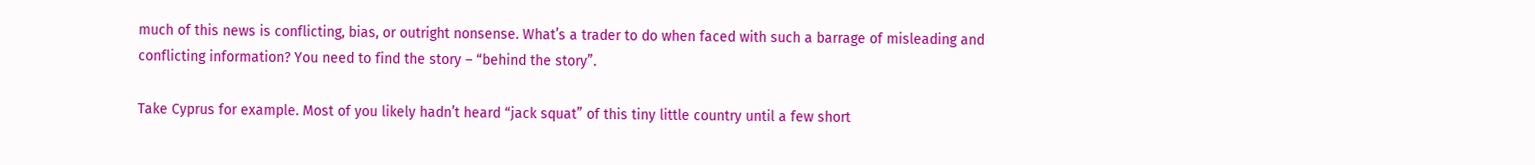much of this news is conflicting, bias, or outright nonsense. What’s a trader to do when faced with such a barrage of misleading and conflicting information? You need to find the story – “behind the story”.

Take Cyprus for example. Most of you likely hadn’t heard “jack squat” of this tiny little country until a few short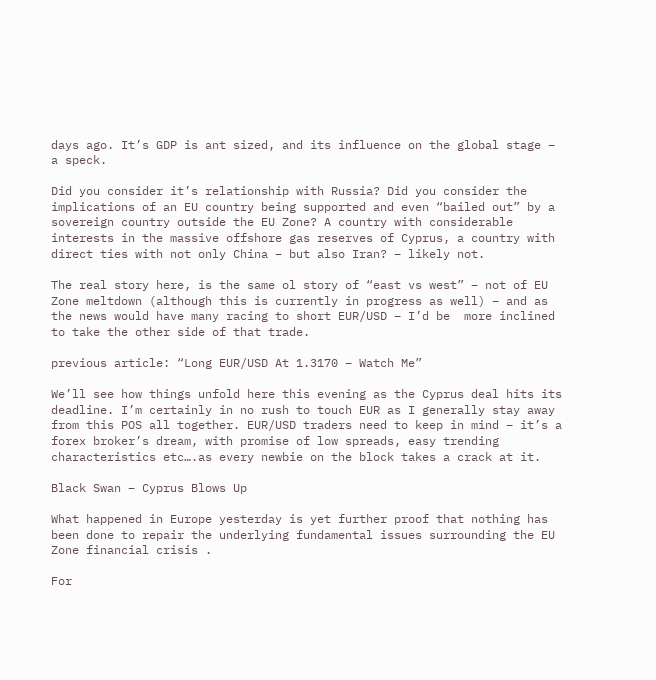days ago. It’s GDP is ant sized, and its influence on the global stage – a speck.

Did you consider it’s relationship with Russia? Did you consider the implications of an EU country being supported and even “bailed out” by a sovereign country outside the EU Zone? A country with considerable interests in the massive offshore gas reserves of Cyprus, a country with direct ties with not only China – but also Iran? – likely not.

The real story here, is the same ol story of “east vs west” – not of EU Zone meltdown (although this is currently in progress as well) – and as the news would have many racing to short EUR/USD – I’d be  more inclined to take the other side of that trade.

previous article: “Long EUR/USD At 1.3170 – Watch Me”

We’ll see how things unfold here this evening as the Cyprus deal hits its deadline. I’m certainly in no rush to touch EUR as I generally stay away from this POS all together. EUR/USD traders need to keep in mind – it’s a forex broker’s dream, with promise of low spreads, easy trending characteristics etc….as every newbie on the block takes a crack at it.

Black Swan – Cyprus Blows Up

What happened in Europe yesterday is yet further proof that nothing has been done to repair the underlying fundamental issues surrounding the EU Zone financial crisis .

For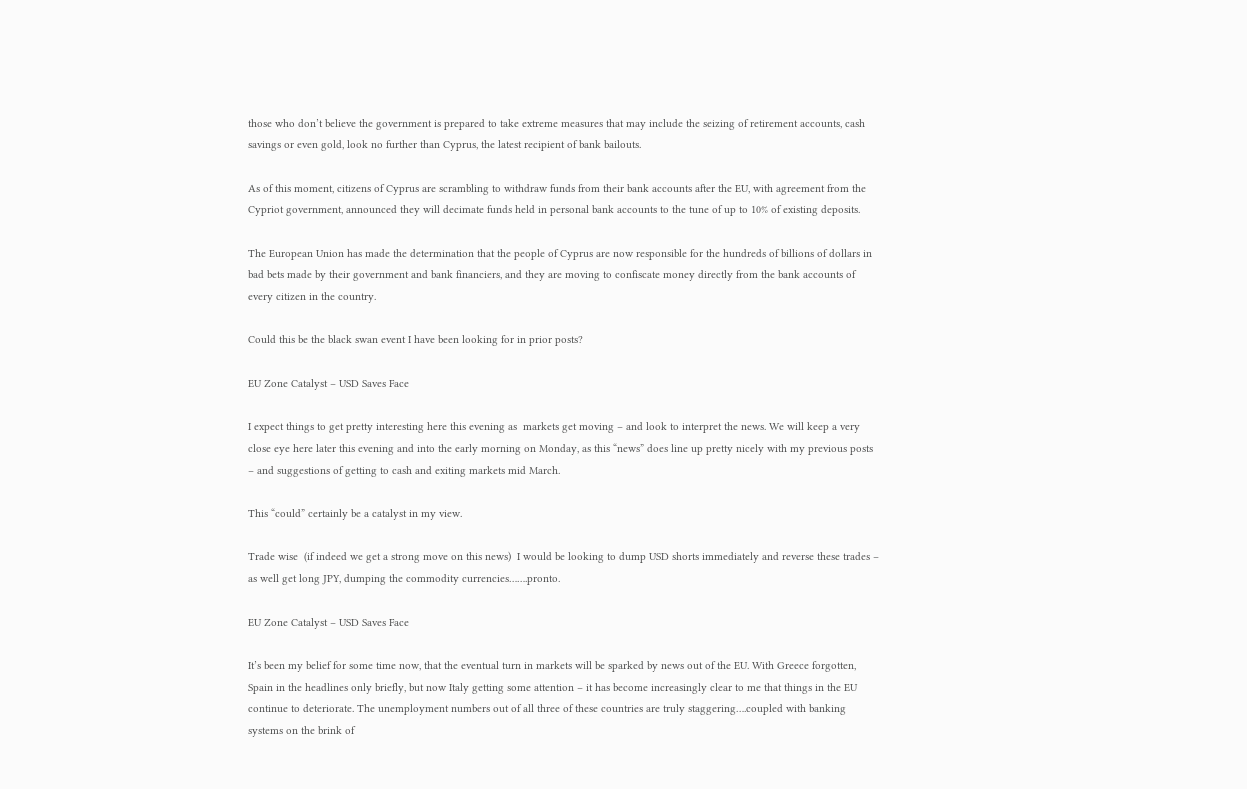those who don’t believe the government is prepared to take extreme measures that may include the seizing of retirement accounts, cash savings or even gold, look no further than Cyprus, the latest recipient of bank bailouts.

As of this moment, citizens of Cyprus are scrambling to withdraw funds from their bank accounts after the EU, with agreement from the Cypriot government, announced they will decimate funds held in personal bank accounts to the tune of up to 10% of existing deposits.

The European Union has made the determination that the people of Cyprus are now responsible for the hundreds of billions of dollars in bad bets made by their government and bank financiers, and they are moving to confiscate money directly from the bank accounts of every citizen in the country.

Could this be the black swan event I have been looking for in prior posts?

EU Zone Catalyst – USD Saves Face

I expect things to get pretty interesting here this evening as  markets get moving – and look to interpret the news. We will keep a very close eye here later this evening and into the early morning on Monday, as this “news” does line up pretty nicely with my previous posts  – and suggestions of getting to cash and exiting markets mid March.

This “could” certainly be a catalyst in my view.

Trade wise  (if indeed we get a strong move on this news)  I would be looking to dump USD shorts immediately and reverse these trades – as well get long JPY, dumping the commodity currencies…….pronto.

EU Zone Catalyst – USD Saves Face

It’s been my belief for some time now, that the eventual turn in markets will be sparked by news out of the EU. With Greece forgotten, Spain in the headlines only briefly, but now Italy getting some attention – it has become increasingly clear to me that things in the EU continue to deteriorate. The unemployment numbers out of all three of these countries are truly staggering….coupled with banking systems on the brink of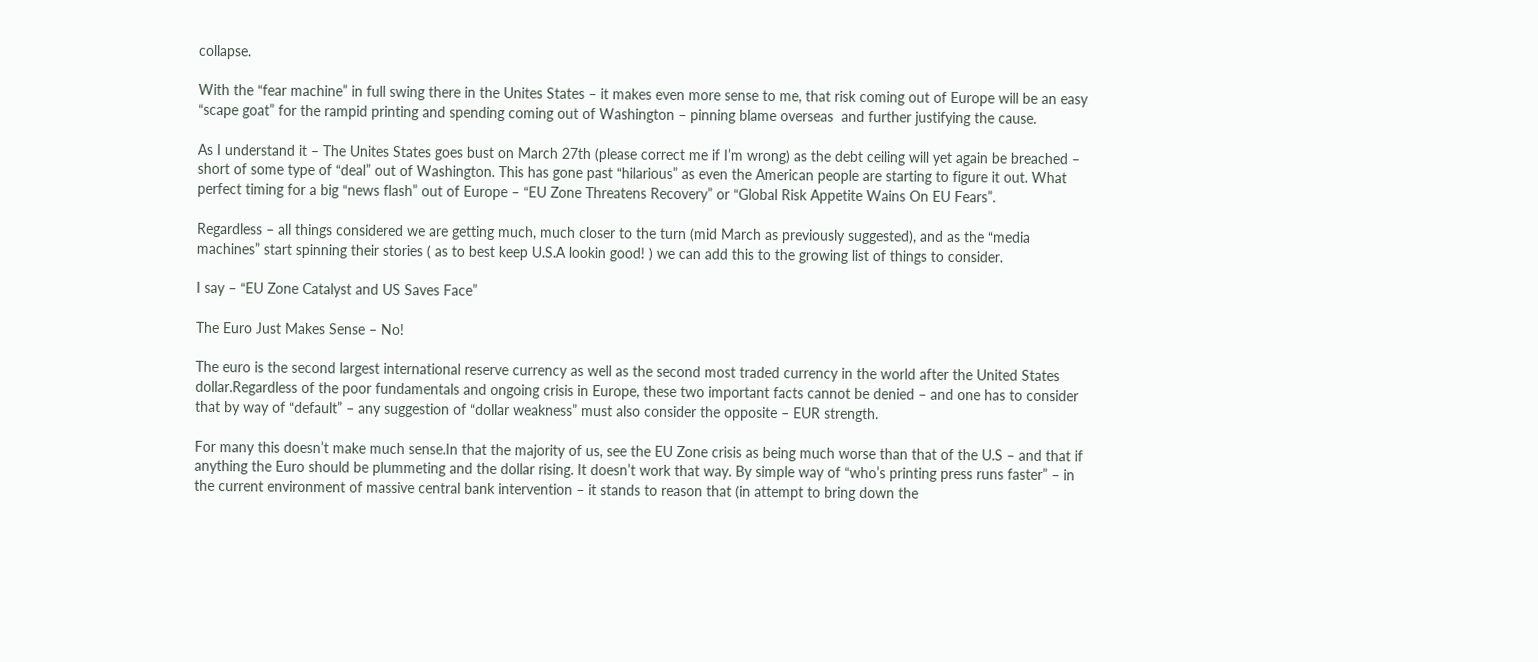collapse.

With the “fear machine” in full swing there in the Unites States – it makes even more sense to me, that risk coming out of Europe will be an easy “scape goat” for the rampid printing and spending coming out of Washington – pinning blame overseas  and further justifying the cause.

As I understand it – The Unites States goes bust on March 27th (please correct me if I’m wrong) as the debt ceiling will yet again be breached – short of some type of “deal” out of Washington. This has gone past “hilarious” as even the American people are starting to figure it out. What perfect timing for a big “news flash” out of Europe – “EU Zone Threatens Recovery” or “Global Risk Appetite Wains On EU Fears”.

Regardless – all things considered we are getting much, much closer to the turn (mid March as previously suggested), and as the “media machines” start spinning their stories ( as to best keep U.S.A lookin good! ) we can add this to the growing list of things to consider.

I say – “EU Zone Catalyst and US Saves Face”

The Euro Just Makes Sense – No!

The euro is the second largest international reserve currency as well as the second most traded currency in the world after the United States dollar.Regardless of the poor fundamentals and ongoing crisis in Europe, these two important facts cannot be denied – and one has to consider that by way of “default” – any suggestion of “dollar weakness” must also consider the opposite – EUR strength.

For many this doesn’t make much sense.In that the majority of us, see the EU Zone crisis as being much worse than that of the U.S – and that if anything the Euro should be plummeting and the dollar rising. It doesn’t work that way. By simple way of “who’s printing press runs faster” – in the current environment of massive central bank intervention – it stands to reason that (in attempt to bring down the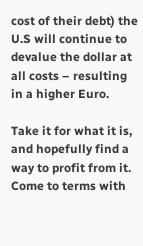cost of their debt) the U.S will continue to devalue the dollar at all costs – resulting in a higher Euro.

Take it for what it is, and hopefully find a way to profit from it. Come to terms with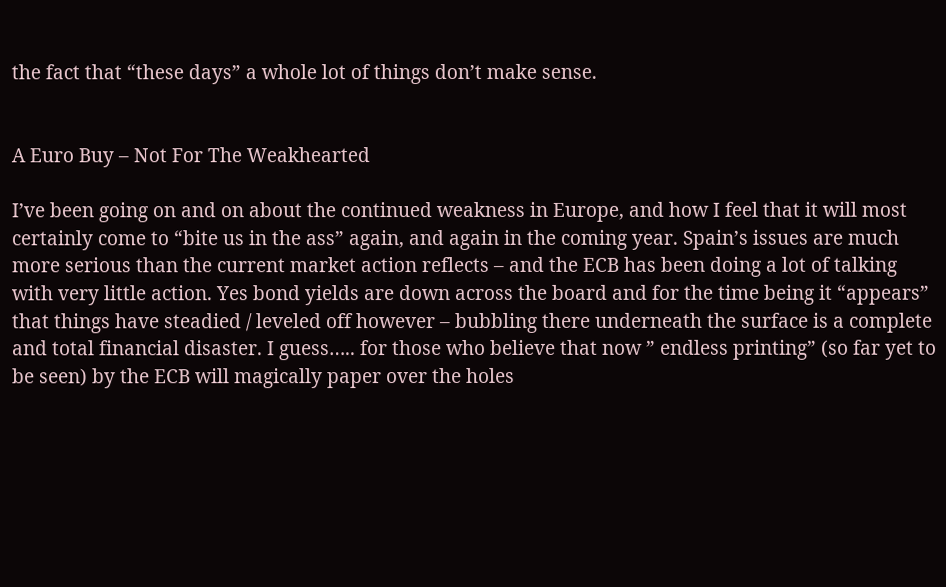the fact that “these days” a whole lot of things don’t make sense.


A Euro Buy – Not For The Weakhearted

I’ve been going on and on about the continued weakness in Europe, and how I feel that it will most certainly come to “bite us in the ass” again, and again in the coming year. Spain’s issues are much more serious than the current market action reflects – and the ECB has been doing a lot of talking with very little action. Yes bond yields are down across the board and for the time being it “appears” that things have steadied / leveled off however – bubbling there underneath the surface is a complete and total financial disaster. I guess….. for those who believe that now ” endless printing” (so far yet to be seen) by the ECB will magically paper over the holes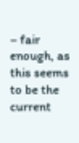– fair enough, as this seems to be the current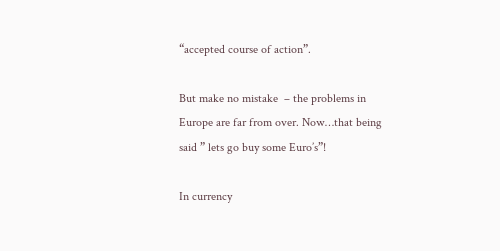“accepted course of action”.

But make no mistake  – the problems in Europe are far from over. Now…that being said ” lets go buy some Euro’s”!

In currency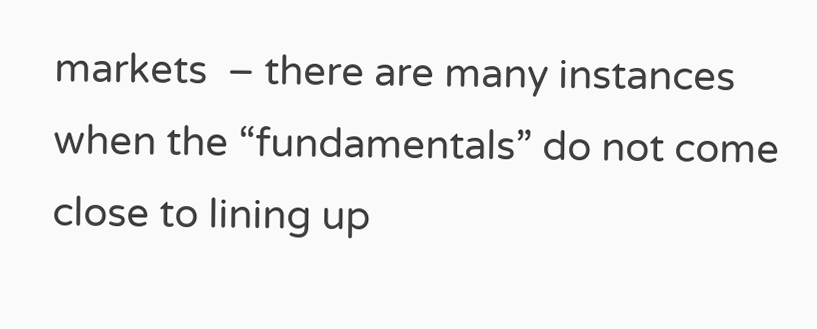markets  – there are many instances when the “fundamentals” do not come close to lining up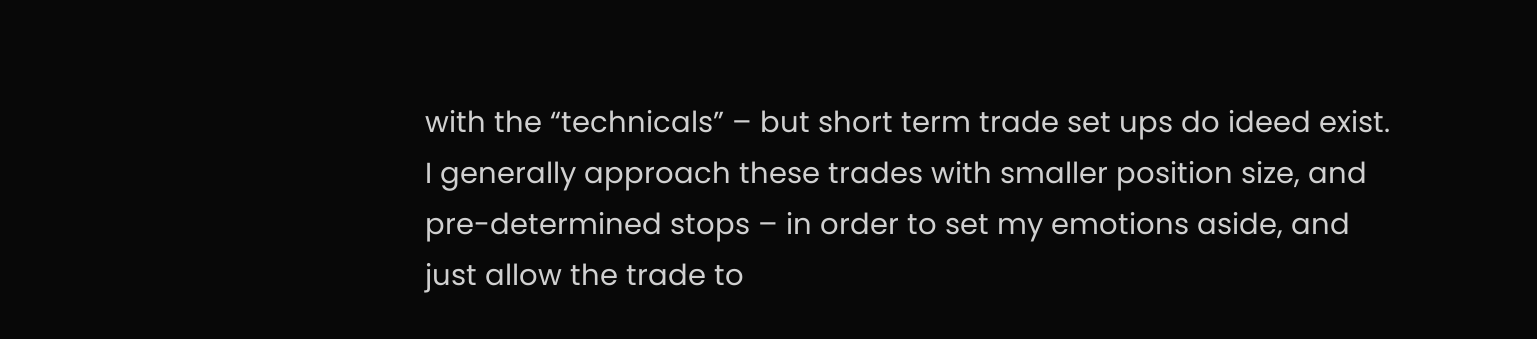with the “technicals” – but short term trade set ups do ideed exist. I generally approach these trades with smaller position size, and pre-determined stops – in order to set my emotions aside, and just allow the trade to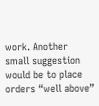work. Another small suggestion would be to place orders “well above”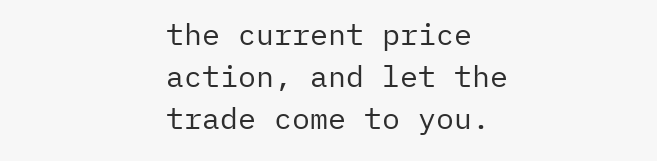the current price action, and let the trade come to you.